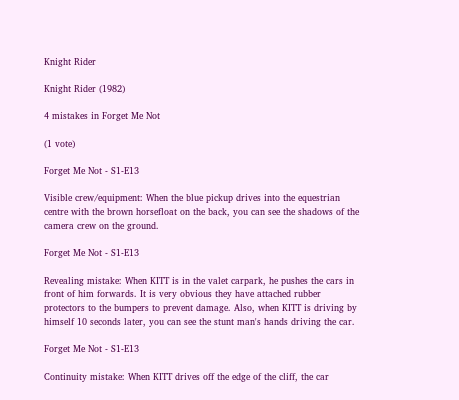Knight Rider

Knight Rider (1982)

4 mistakes in Forget Me Not

(1 vote)

Forget Me Not - S1-E13

Visible crew/equipment: When the blue pickup drives into the equestrian centre with the brown horsefloat on the back, you can see the shadows of the camera crew on the ground.

Forget Me Not - S1-E13

Revealing mistake: When KITT is in the valet carpark, he pushes the cars in front of him forwards. It is very obvious they have attached rubber protectors to the bumpers to prevent damage. Also, when KITT is driving by himself 10 seconds later, you can see the stunt man's hands driving the car.

Forget Me Not - S1-E13

Continuity mistake: When KITT drives off the edge of the cliff, the car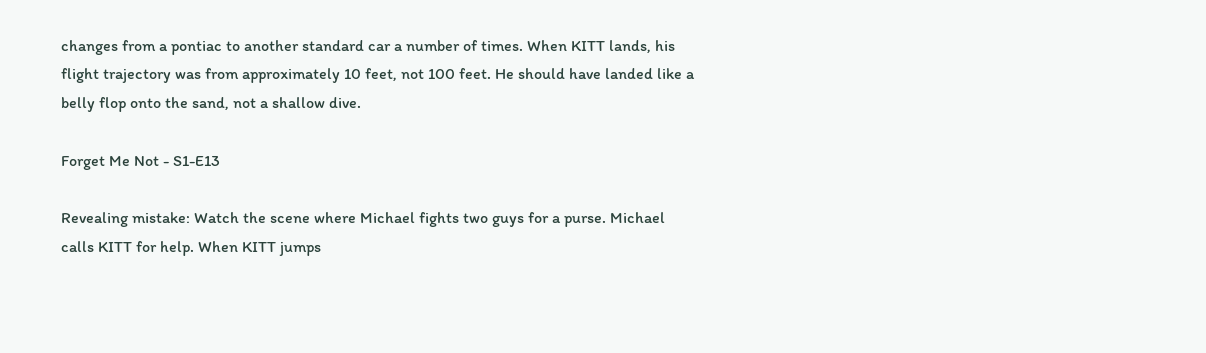changes from a pontiac to another standard car a number of times. When KITT lands, his flight trajectory was from approximately 10 feet, not 100 feet. He should have landed like a belly flop onto the sand, not a shallow dive.

Forget Me Not - S1-E13

Revealing mistake: Watch the scene where Michael fights two guys for a purse. Michael calls KITT for help. When KITT jumps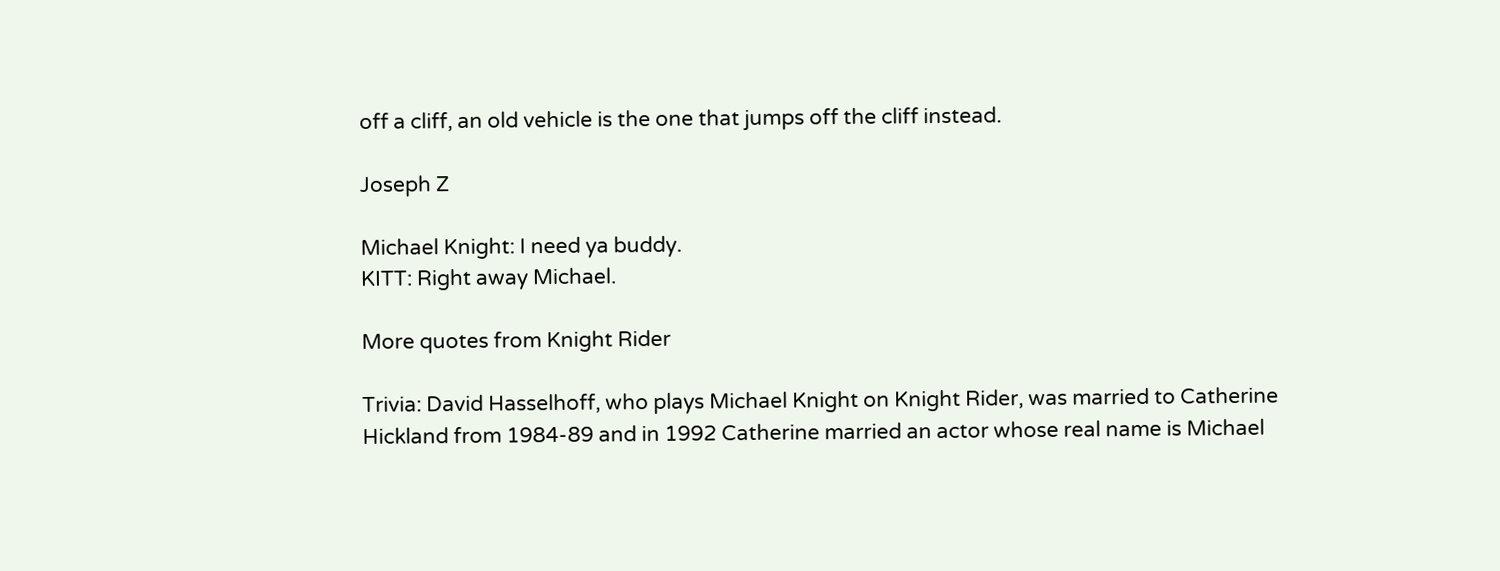off a cliff, an old vehicle is the one that jumps off the cliff instead.

Joseph Z

Michael Knight: I need ya buddy.
KITT: Right away Michael.

More quotes from Knight Rider

Trivia: David Hasselhoff, who plays Michael Knight on Knight Rider, was married to Catherine Hickland from 1984-89 and in 1992 Catherine married an actor whose real name is Michael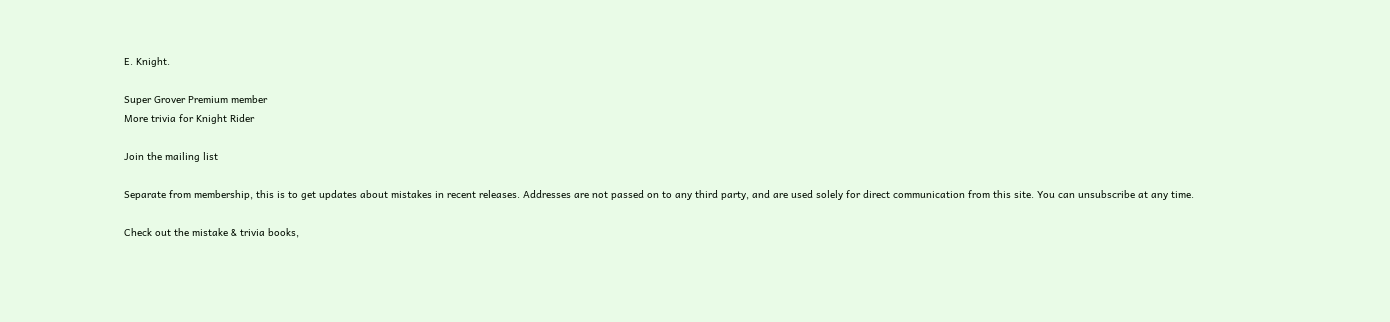E. Knight.

Super Grover Premium member
More trivia for Knight Rider

Join the mailing list

Separate from membership, this is to get updates about mistakes in recent releases. Addresses are not passed on to any third party, and are used solely for direct communication from this site. You can unsubscribe at any time.

Check out the mistake & trivia books,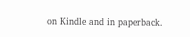on Kindle and in paperback.